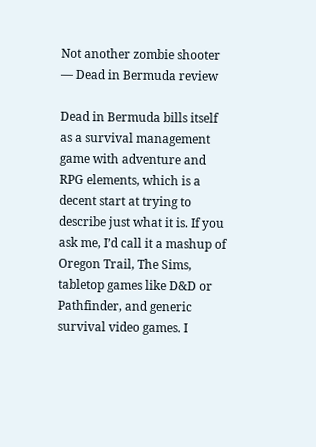Not another zombie shooter — Dead in Bermuda review

Dead in Bermuda bills itself as a survival management game with adventure and RPG elements, which is a decent start at trying to describe just what it is. If you ask me, I’d call it a mashup of Oregon Trail, The Sims, tabletop games like D&D or Pathfinder, and generic survival video games. I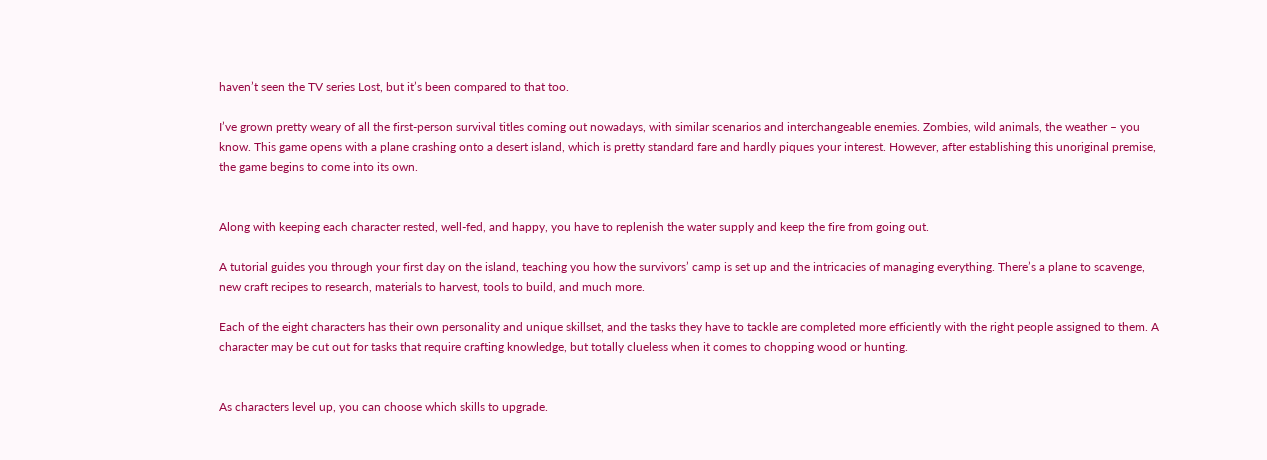haven’t seen the TV series Lost, but it’s been compared to that too.

I’ve grown pretty weary of all the first-person survival titles coming out nowadays, with similar scenarios and interchangeable enemies. Zombies, wild animals, the weather – you know. This game opens with a plane crashing onto a desert island, which is pretty standard fare and hardly piques your interest. However, after establishing this unoriginal premise, the game begins to come into its own.


Along with keeping each character rested, well-fed, and happy, you have to replenish the water supply and keep the fire from going out.

A tutorial guides you through your first day on the island, teaching you how the survivors’ camp is set up and the intricacies of managing everything. There’s a plane to scavenge, new craft recipes to research, materials to harvest, tools to build, and much more.

Each of the eight characters has their own personality and unique skillset, and the tasks they have to tackle are completed more efficiently with the right people assigned to them. A character may be cut out for tasks that require crafting knowledge, but totally clueless when it comes to chopping wood or hunting.


As characters level up, you can choose which skills to upgrade.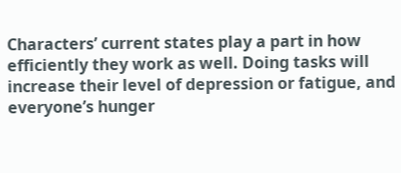Characters’ current states play a part in how efficiently they work as well. Doing tasks will increase their level of depression or fatigue, and everyone’s hunger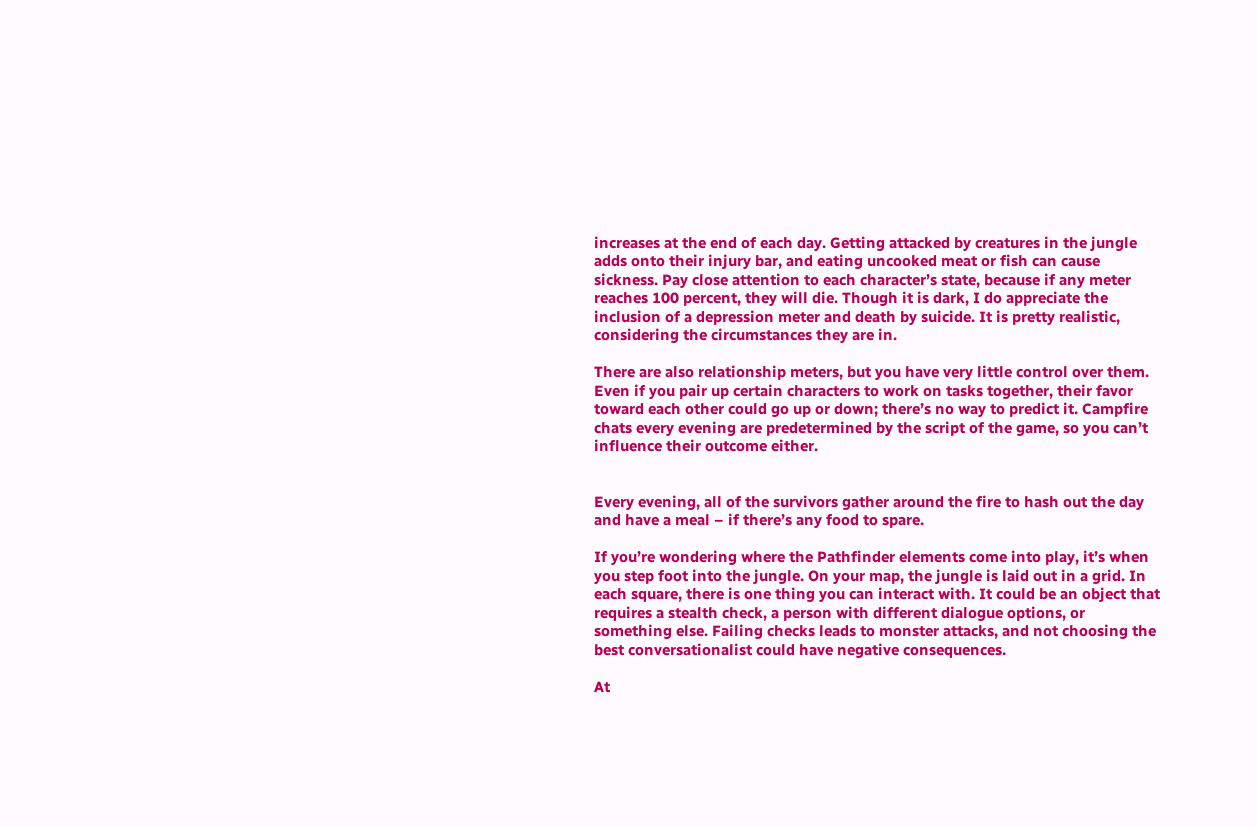increases at the end of each day. Getting attacked by creatures in the jungle adds onto their injury bar, and eating uncooked meat or fish can cause sickness. Pay close attention to each character’s state, because if any meter reaches 100 percent, they will die. Though it is dark, I do appreciate the inclusion of a depression meter and death by suicide. It is pretty realistic, considering the circumstances they are in.

There are also relationship meters, but you have very little control over them. Even if you pair up certain characters to work on tasks together, their favor toward each other could go up or down; there’s no way to predict it. Campfire chats every evening are predetermined by the script of the game, so you can’t influence their outcome either.


Every evening, all of the survivors gather around the fire to hash out the day and have a meal – if there’s any food to spare.

If you’re wondering where the Pathfinder elements come into play, it’s when you step foot into the jungle. On your map, the jungle is laid out in a grid. In each square, there is one thing you can interact with. It could be an object that requires a stealth check, a person with different dialogue options, or something else. Failing checks leads to monster attacks, and not choosing the best conversationalist could have negative consequences.

At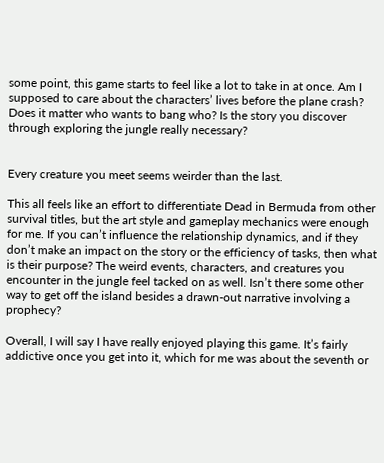some point, this game starts to feel like a lot to take in at once. Am I supposed to care about the characters’ lives before the plane crash? Does it matter who wants to bang who? Is the story you discover through exploring the jungle really necessary?


Every creature you meet seems weirder than the last.

This all feels like an effort to differentiate Dead in Bermuda from other survival titles, but the art style and gameplay mechanics were enough for me. If you can’t influence the relationship dynamics, and if they don’t make an impact on the story or the efficiency of tasks, then what is their purpose? The weird events, characters, and creatures you encounter in the jungle feel tacked on as well. Isn’t there some other way to get off the island besides a drawn-out narrative involving a prophecy?

Overall, I will say I have really enjoyed playing this game. It’s fairly addictive once you get into it, which for me was about the seventh or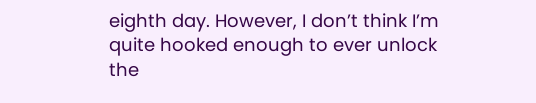eighth day. However, I don’t think I’m quite hooked enough to ever unlock the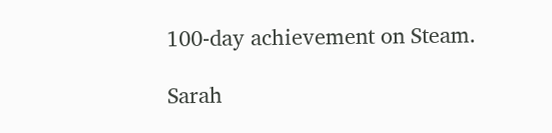100-day achievement on Steam.

Sarah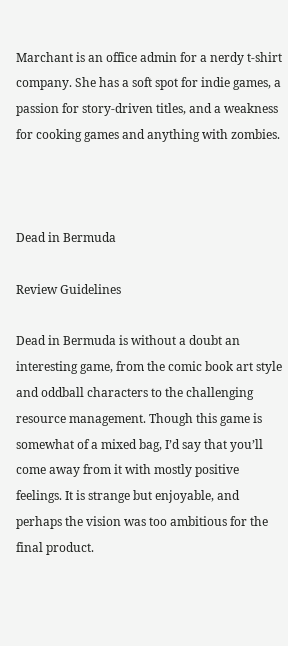Marchant is an office admin for a nerdy t-shirt company. She has a soft spot for indie games, a passion for story-driven titles, and a weakness for cooking games and anything with zombies.



Dead in Bermuda

Review Guidelines

Dead in Bermuda is without a doubt an interesting game, from the comic book art style and oddball characters to the challenging resource management. Though this game is somewhat of a mixed bag, I’d say that you’ll come away from it with mostly positive feelings. It is strange but enjoyable, and perhaps the vision was too ambitious for the final product.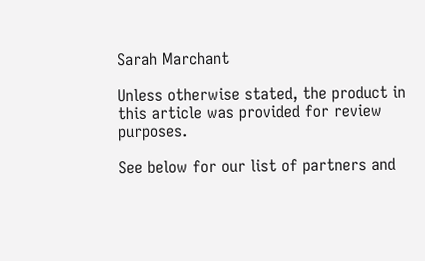Sarah Marchant

Unless otherwise stated, the product in this article was provided for review purposes.

See below for our list of partners and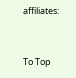affiliates:


To Top